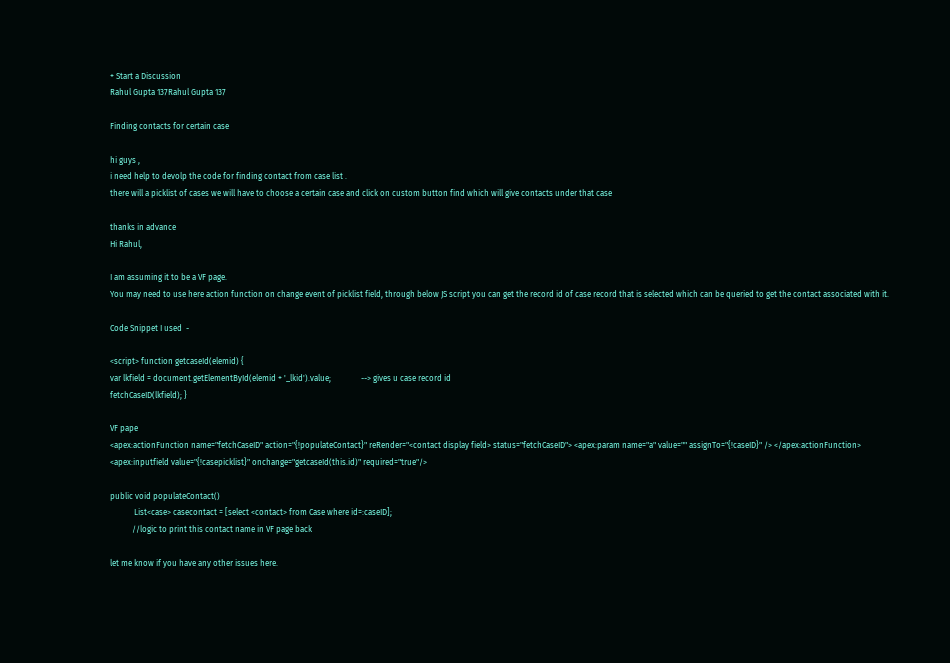+ Start a Discussion
Rahul Gupta 137Rahul Gupta 137

Finding contacts for certain case

hi guys ,
i need help to devolp the code for finding contact from case list .
there will a picklist of cases we will have to choose a certain case and click on custom button find which will give contacts under that case

thanks in advance
Hi Rahul,

I am assuming it to be a VF page.
You may need to use here action function on change event of picklist field, through below JS script you can get the record id of case record that is selected which can be queried to get the contact associated with it.

Code Snippet I used  -

<script> function getcaseId(elemid) {
var lkfield = document.getElementById(elemid + '_lkid').value;               --> gives u case record id
fetchCaseID(lkfield); }

VF pape
<apex:actionFunction name="fetchCaseID" action="{!populateContact}" reRender="<contact display field> status="fetchCaseID"> <apex:param name="a" value="" assignTo="{!caseID}" /> </apex:actionFunction>
<apex:inputfield value="{!casepicklist}" onchange="getcaseId(this.id)" required="true"/>

public void populateContact()
            List<case> casecontact = [select <contact> from Case where id=:caseID];
           //logic to print this contact name in VF page back

let me know if you have any other issues here.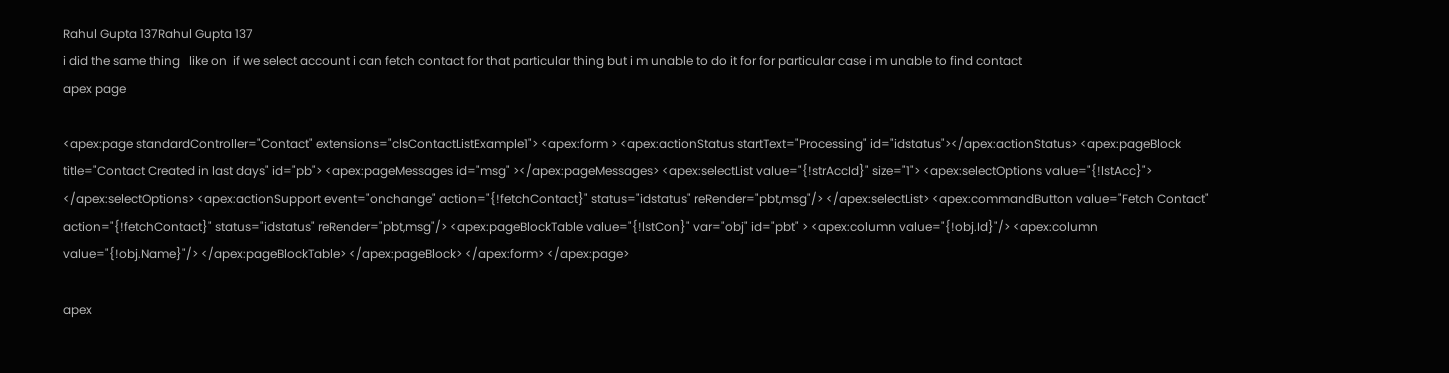Rahul Gupta 137Rahul Gupta 137
i did the same thing   like on  if we select account i can fetch contact for that particular thing but i m unable to do it for for particular case i m unable to find contact
apex page

<apex:page standardController="Contact" extensions="clsContactListExample1"> <apex:form > <apex:actionStatus startText="Processing" id="idstatus"></apex:actionStatus> <apex:pageBlock title="Contact Created in last days" id="pb"> <apex:pageMessages id="msg" ></apex:pageMessages> <apex:selectList value="{!strAccId}" size="1"> <apex:selectOptions value="{!lstAcc}"> </apex:selectOptions> <apex:actionSupport event="onchange" action="{!fetchContact}" status="idstatus" reRender="pbt,msg"/> </apex:selectList> <apex:commandButton value="Fetch Contact" action="{!fetchContact}" status="idstatus" reRender="pbt,msg"/> <apex:pageBlockTable value="{!lstCon}" var="obj" id="pbt" > <apex:column value="{!obj.Id}"/> <apex:column value="{!obj.Name}"/> </apex:pageBlockTable> </apex:pageBlock> </apex:form> </apex:page>

apex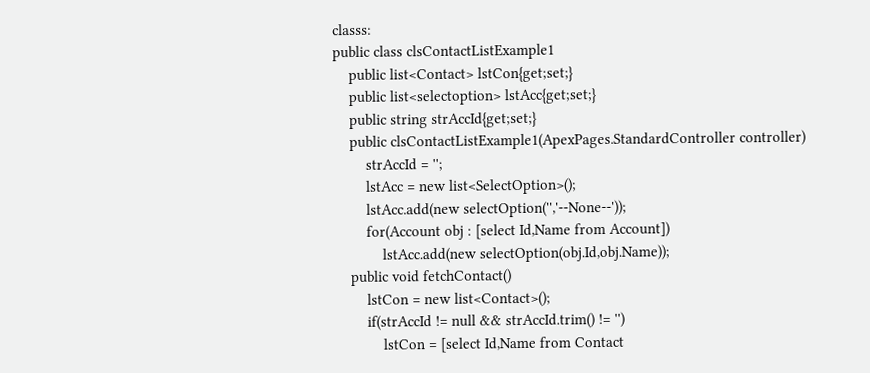classs:
public class clsContactListExample1
    public list<Contact> lstCon{get;set;}
    public list<selectoption> lstAcc{get;set;}
    public string strAccId{get;set;}
    public clsContactListExample1(ApexPages.StandardController controller)
        strAccId = '';
        lstAcc = new list<SelectOption>();
        lstAcc.add(new selectOption('','--None--'));
        for(Account obj : [select Id,Name from Account])
            lstAcc.add(new selectOption(obj.Id,obj.Name));
    public void fetchContact()
        lstCon = new list<Contact>();
        if(strAccId != null && strAccId.trim() != '')
            lstCon = [select Id,Name from Contact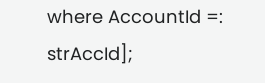where AccountId =: strAccId];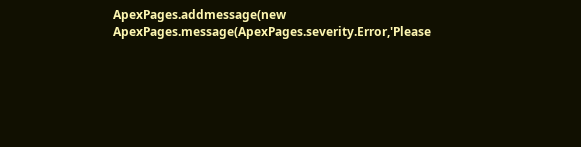ApexPages.addmessage(new ApexPages.message(ApexPages.severity.Error,'Please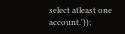select atleast one account.'));